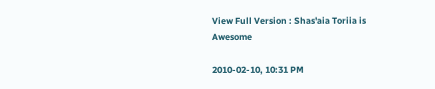View Full Version : Shas'aia Toriia is Awesome

2010-02-10, 10:31 PM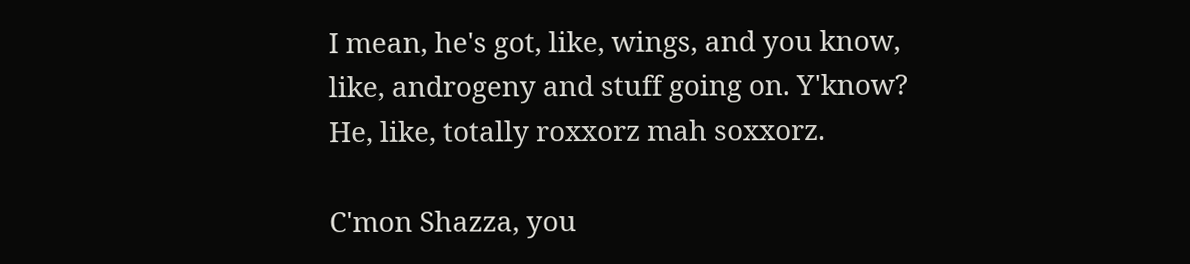I mean, he's got, like, wings, and you know, like, androgeny and stuff going on. Y'know? He, like, totally roxxorz mah soxxorz.

C'mon Shazza, you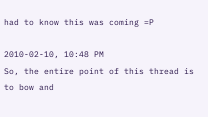had to know this was coming =P

2010-02-10, 10:48 PM
So, the entire point of this thread is to bow and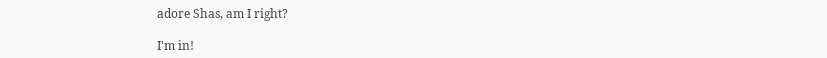adore Shas, am I right?

I'm in!